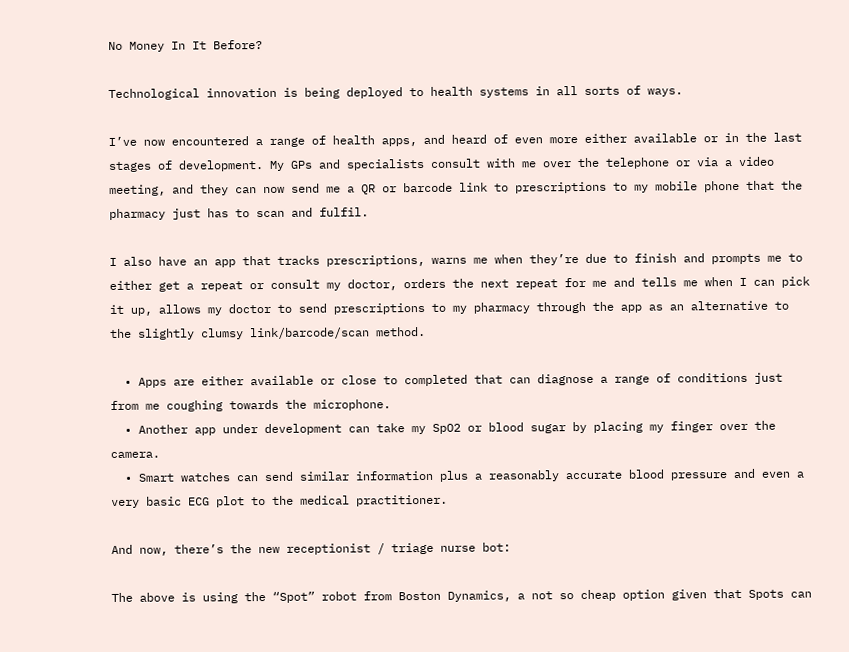No Money In It Before?

Technological innovation is being deployed to health systems in all sorts of ways.

I’ve now encountered a range of health apps, and heard of even more either available or in the last stages of development. My GPs and specialists consult with me over the telephone or via a video meeting, and they can now send me a QR or barcode link to prescriptions to my mobile phone that the pharmacy just has to scan and fulfil.

I also have an app that tracks prescriptions, warns me when they’re due to finish and prompts me to either get a repeat or consult my doctor, orders the next repeat for me and tells me when I can pick it up, allows my doctor to send prescriptions to my pharmacy through the app as an alternative to the slightly clumsy link/barcode/scan method.

  • Apps are either available or close to completed that can diagnose a range of conditions just from me coughing towards the microphone.
  • Another app under development can take my SpO2 or blood sugar by placing my finger over the camera.
  • Smart watches can send similar information plus a reasonably accurate blood pressure and even a very basic ECG plot to the medical practitioner.

And now, there’s the new receptionist / triage nurse bot:

The above is using the “Spot” robot from Boston Dynamics, a not so cheap option given that Spots can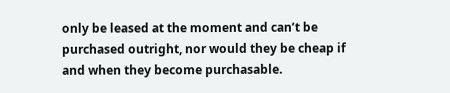only be leased at the moment and can’t be purchased outright, nor would they be cheap if and when they become purchasable.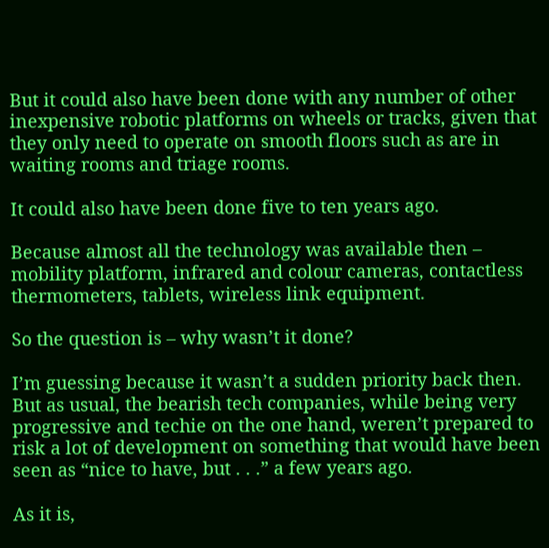But it could also have been done with any number of other inexpensive robotic platforms on wheels or tracks, given that they only need to operate on smooth floors such as are in waiting rooms and triage rooms.

It could also have been done five to ten years ago.

Because almost all the technology was available then – mobility platform, infrared and colour cameras, contactless thermometers, tablets, wireless link equipment.

So the question is – why wasn’t it done?

I’m guessing because it wasn’t a sudden priority back then. But as usual, the bearish tech companies, while being very progressive and techie on the one hand, weren’t prepared to risk a lot of development on something that would have been seen as “nice to have, but . . .” a few years ago.

As it is,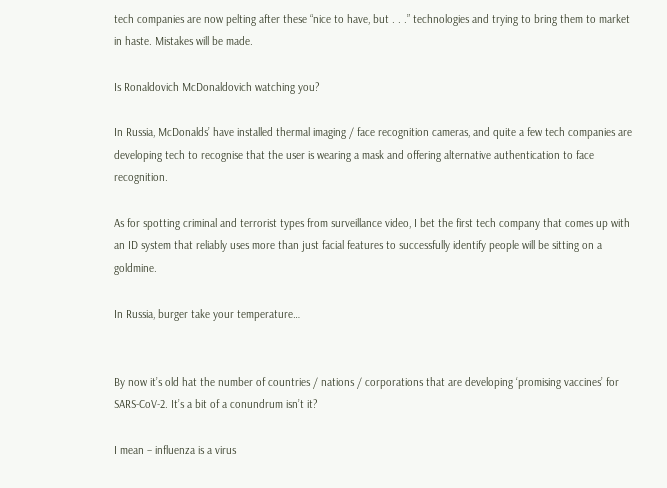tech companies are now pelting after these “nice to have, but . . .” technologies and trying to bring them to market in haste. Mistakes will be made.

Is Ronaldovich McDonaldovich watching you?

In Russia, McDonalds’ have installed thermal imaging / face recognition cameras, and quite a few tech companies are developing tech to recognise that the user is wearing a mask and offering alternative authentication to face recognition.

As for spotting criminal and terrorist types from surveillance video, I bet the first tech company that comes up with an ID system that reliably uses more than just facial features to successfully identify people will be sitting on a goldmine.

In Russia, burger take your temperature…


By now it’s old hat the number of countries / nations / corporations that are developing ‘promising vaccines’ for SARS-CoV-2. It’s a bit of a conundrum isn’t it?

I mean – influenza is a virus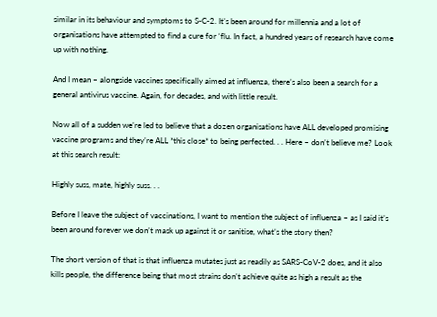similar in its behaviour and symptoms to S-C-2. It’s been around for millennia and a lot of organisations have attempted to find a cure for ‘flu. In fact, a hundred years of research have come up with nothing.

And I mean – alongside vaccines specifically aimed at influenza, there’s also been a search for a general antivirus vaccine. Again, for decades, and with little result.

Now all of a sudden we’re led to believe that a dozen organisations have ALL developed promising vaccine programs and they’re ALL *this close* to being perfected. . . Here – don’t believe me? Look at this search result:

Highly suss, mate, highly suss. . .

Before I leave the subject of vaccinations, I want to mention the subject of influenza – as I said it’s been around forever we don’t mask up against it or sanitise, what’s the story then?

The short version of that is that influenza mutates just as readily as SARS-CoV-2 does, and it also kills people, the difference being that most strains don’t achieve quite as high a result as the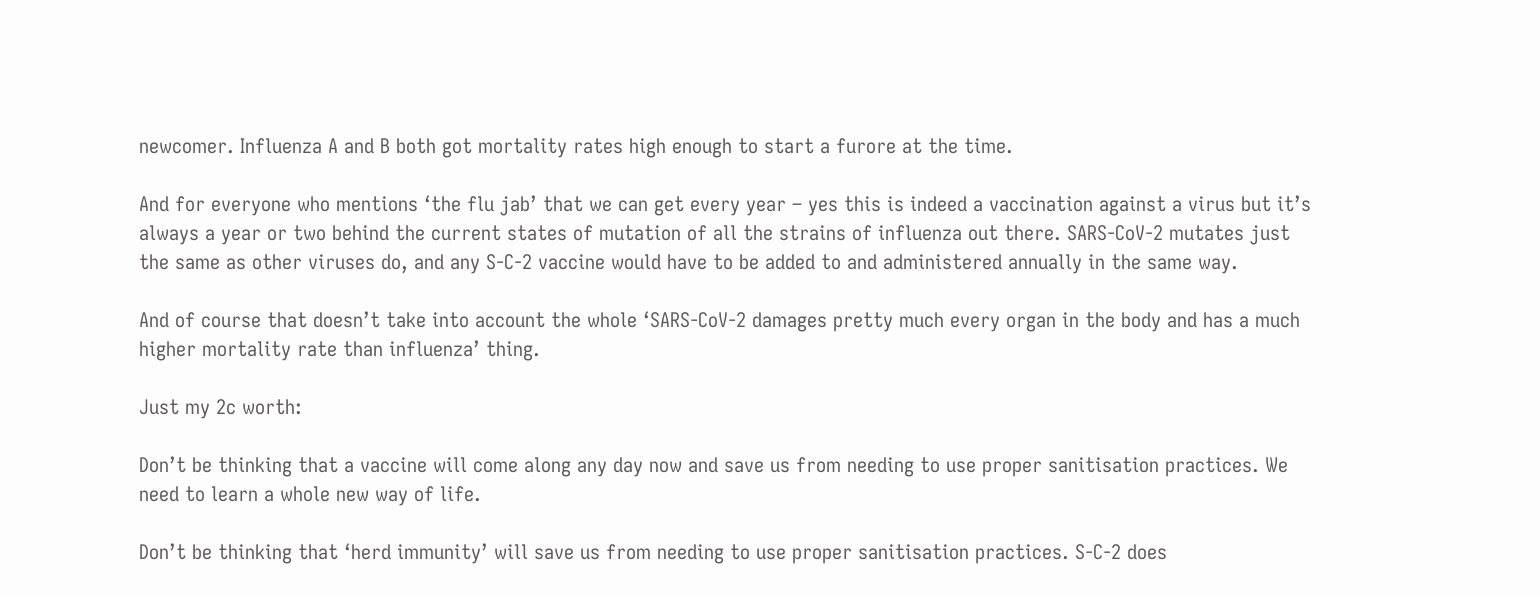newcomer. Influenza A and B both got mortality rates high enough to start a furore at the time.

And for everyone who mentions ‘the flu jab’ that we can get every year – yes this is indeed a vaccination against a virus but it’s always a year or two behind the current states of mutation of all the strains of influenza out there. SARS-CoV-2 mutates just the same as other viruses do, and any S-C-2 vaccine would have to be added to and administered annually in the same way.

And of course that doesn’t take into account the whole ‘SARS-CoV-2 damages pretty much every organ in the body and has a much higher mortality rate than influenza’ thing.

Just my 2c worth:

Don’t be thinking that a vaccine will come along any day now and save us from needing to use proper sanitisation practices. We need to learn a whole new way of life.

Don’t be thinking that ‘herd immunity’ will save us from needing to use proper sanitisation practices. S-C-2 does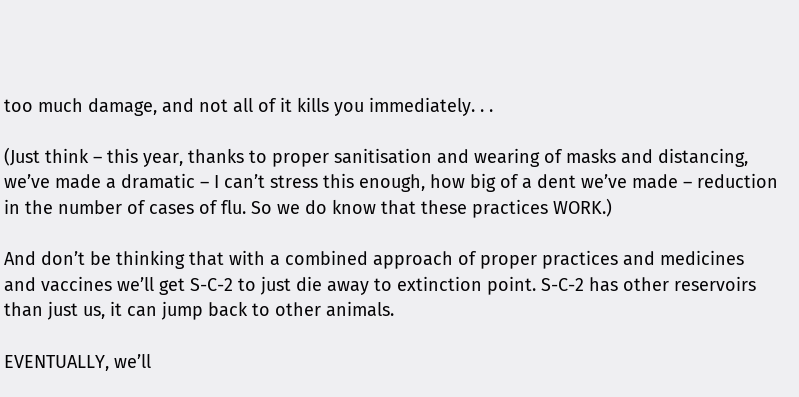too much damage, and not all of it kills you immediately. . .

(Just think – this year, thanks to proper sanitisation and wearing of masks and distancing, we’ve made a dramatic – I can’t stress this enough, how big of a dent we’ve made – reduction in the number of cases of flu. So we do know that these practices WORK.)

And don’t be thinking that with a combined approach of proper practices and medicines and vaccines we’ll get S-C-2 to just die away to extinction point. S-C-2 has other reservoirs than just us, it can jump back to other animals.

EVENTUALLY, we’ll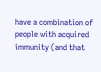have a combination of people with acquired immunity (and that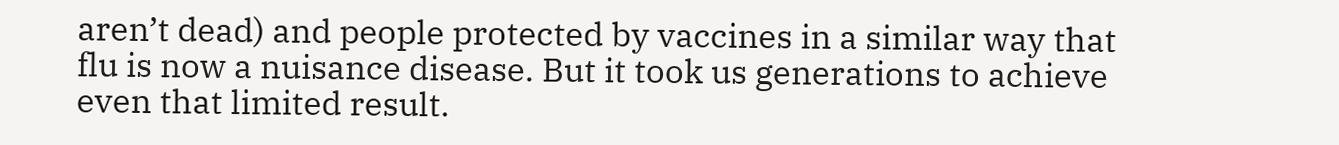aren’t dead) and people protected by vaccines in a similar way that flu is now a nuisance disease. But it took us generations to achieve even that limited result.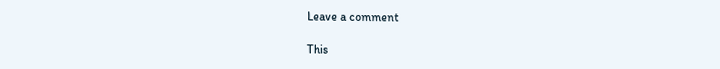Leave a comment

This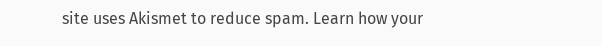site uses Akismet to reduce spam. Learn how your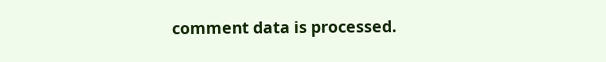comment data is processed.